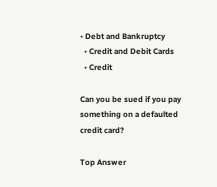• Debt and Bankruptcy
  • Credit and Debit Cards
  • Credit

Can you be sued if you pay something on a defaulted credit card?

Top Answer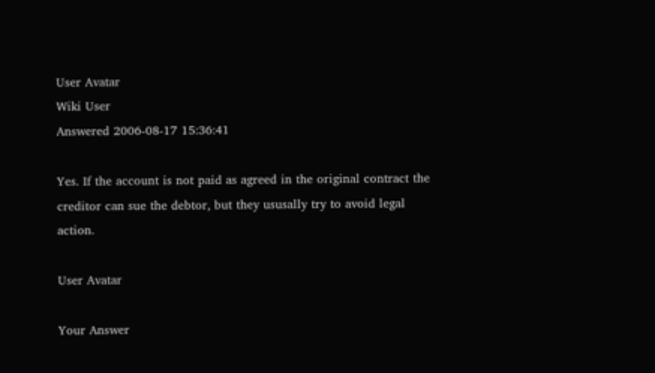User Avatar
Wiki User
Answered 2006-08-17 15:36:41

Yes. If the account is not paid as agreed in the original contract the creditor can sue the debtor, but they ususally try to avoid legal action.

User Avatar

Your Answer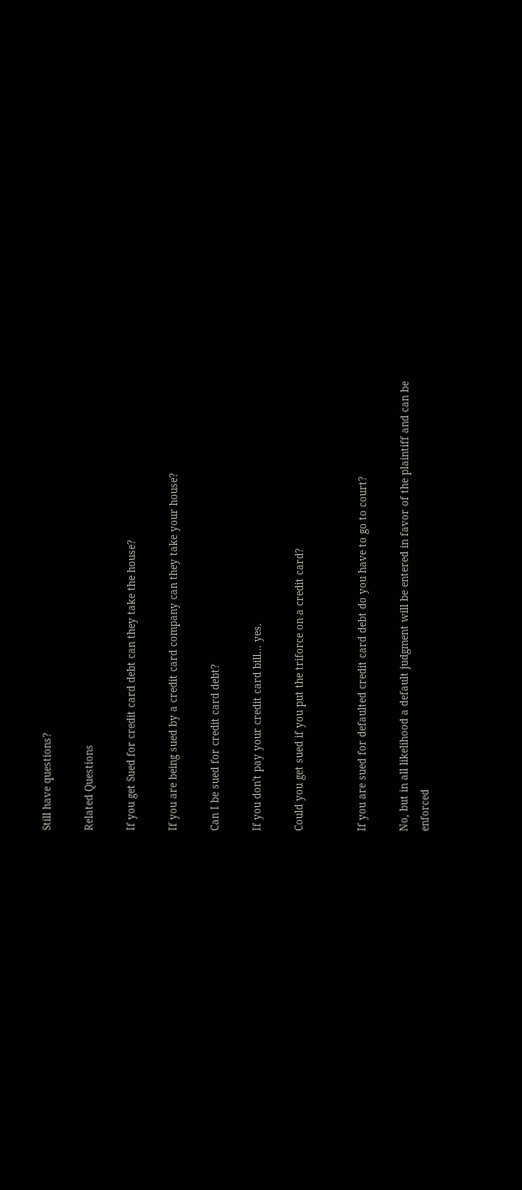Still have questions?

Related Questions

If you get Sued for credit card debt can they take the house?

If you are being sued by a credit card company can they take your house?

Can I be sued for credit card debt?

If you don't pay your credit card bill... yes.

Could you get sued if you put the triforce on a credit card?


If you are sued for defaulted credit card debt do you have to go to court?

No, but in all likelihood a default judgment will be entered in favor of the plaintiff and can be enforced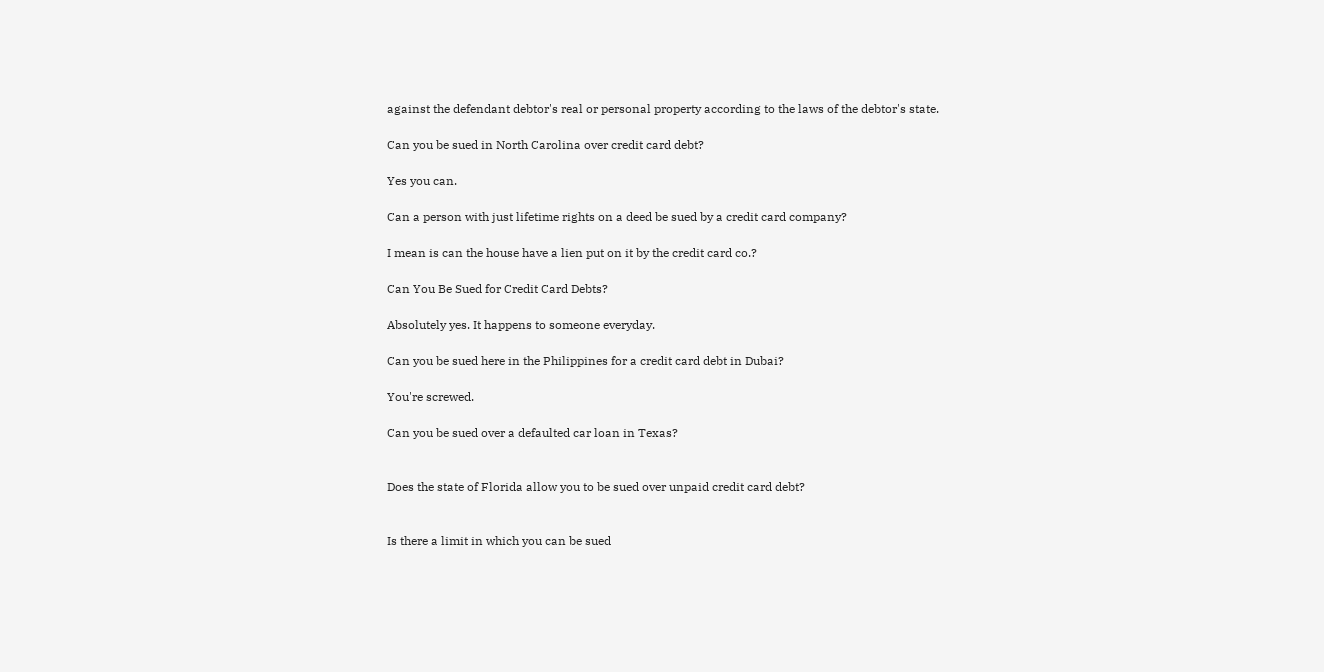against the defendant debtor's real or personal property according to the laws of the debtor's state.

Can you be sued in North Carolina over credit card debt?

Yes you can.

Can a person with just lifetime rights on a deed be sued by a credit card company?

I mean is can the house have a lien put on it by the credit card co.?

Can You Be Sued for Credit Card Debts?

Absolutely yes. It happens to someone everyday.

Can you be sued here in the Philippines for a credit card debt in Dubai?

You're screwed.

Can you be sued over a defaulted car loan in Texas?


Does the state of Florida allow you to be sued over unpaid credit card debt?


Is there a limit in which you can be sued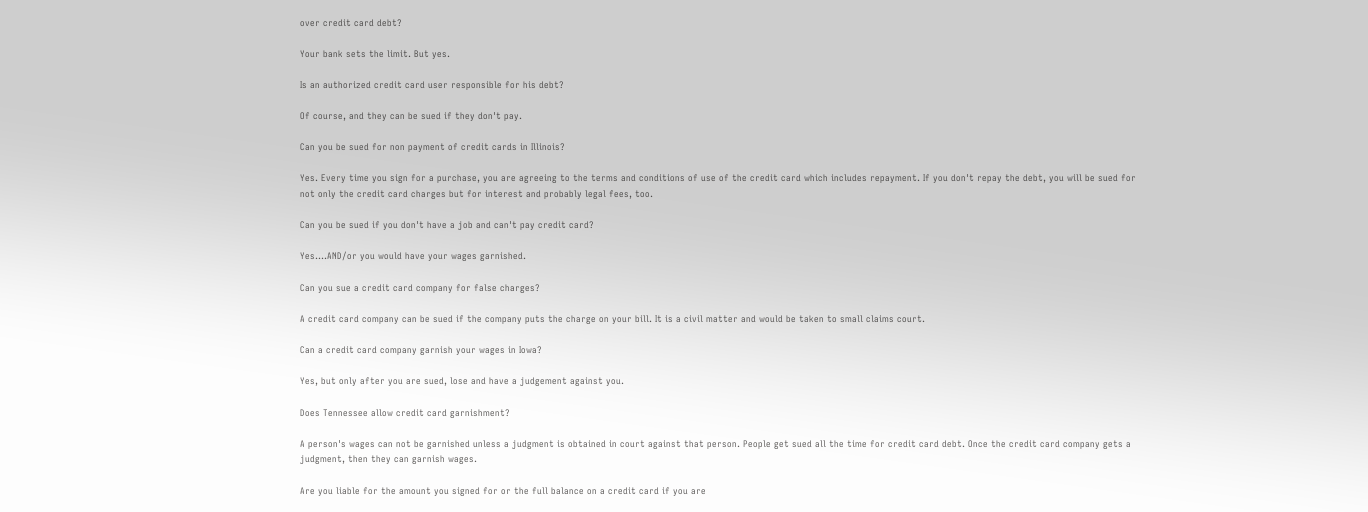over credit card debt?

Your bank sets the limit. But yes.

Is an authorized credit card user responsible for his debt?

Of course, and they can be sued if they don't pay.

Can you be sued for non payment of credit cards in Illinois?

Yes. Every time you sign for a purchase, you are agreeing to the terms and conditions of use of the credit card which includes repayment. If you don't repay the debt, you will be sued for not only the credit card charges but for interest and probably legal fees, too.

Can you be sued if you don't have a job and can't pay credit card?

Yes....AND/or you would have your wages garnished.

Can you sue a credit card company for false charges?

A credit card company can be sued if the company puts the charge on your bill. It is a civil matter and would be taken to small claims court.

Can a credit card company garnish your wages in Iowa?

Yes, but only after you are sued, lose and have a judgement against you.

Does Tennessee allow credit card garnishment?

A person's wages can not be garnished unless a judgment is obtained in court against that person. People get sued all the time for credit card debt. Once the credit card company gets a judgment, then they can garnish wages.

Are you liable for the amount you signed for or the full balance on a credit card if you are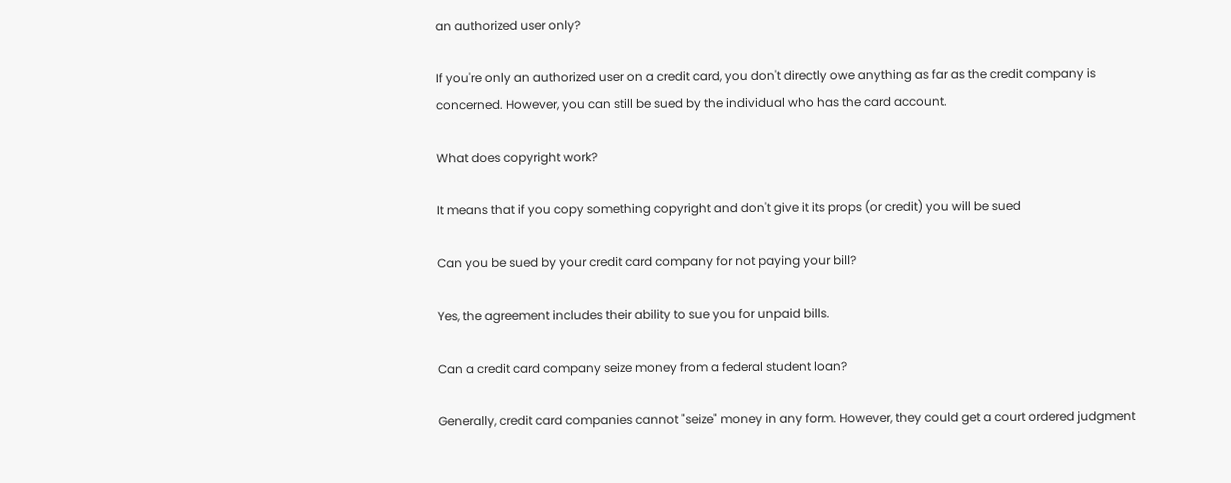an authorized user only?

If you're only an authorized user on a credit card, you don't directly owe anything as far as the credit company is concerned. However, you can still be sued by the individual who has the card account.

What does copyright work?

It means that if you copy something copyright and don't give it its props (or credit) you will be sued

Can you be sued by your credit card company for not paying your bill?

Yes, the agreement includes their ability to sue you for unpaid bills.

Can a credit card company seize money from a federal student loan?

Generally, credit card companies cannot "seize" money in any form. However, they could get a court ordered judgment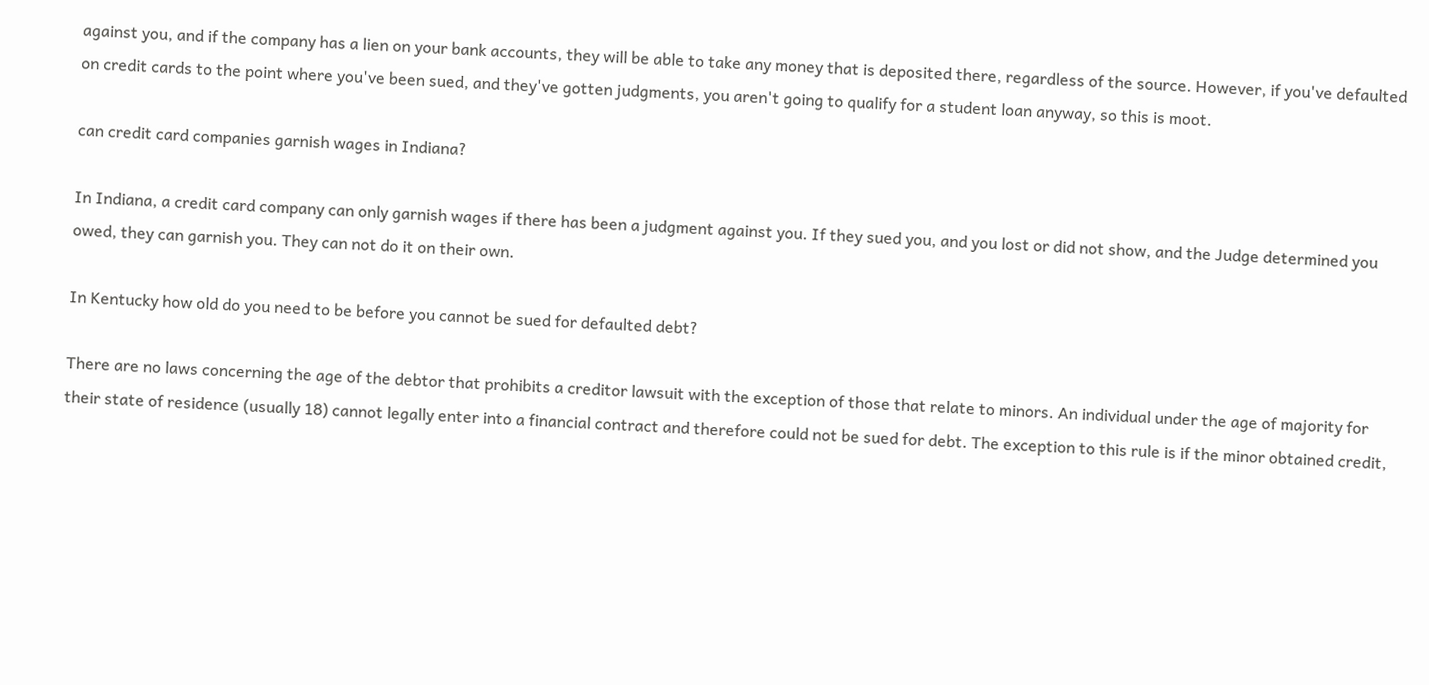against you, and if the company has a lien on your bank accounts, they will be able to take any money that is deposited there, regardless of the source. However, if you've defaulted on credit cards to the point where you've been sued, and they've gotten judgments, you aren't going to qualify for a student loan anyway, so this is moot.

can credit card companies garnish wages in Indiana?

In Indiana, a credit card company can only garnish wages if there has been a judgment against you. If they sued you, and you lost or did not show, and the Judge determined you owed, they can garnish you. They can not do it on their own.

In Kentucky how old do you need to be before you cannot be sued for defaulted debt?

There are no laws concerning the age of the debtor that prohibits a creditor lawsuit with the exception of those that relate to minors. An individual under the age of majority for their state of residence (usually 18) cannot legally enter into a financial contract and therefore could not be sued for debt. The exception to this rule is if the minor obtained credit,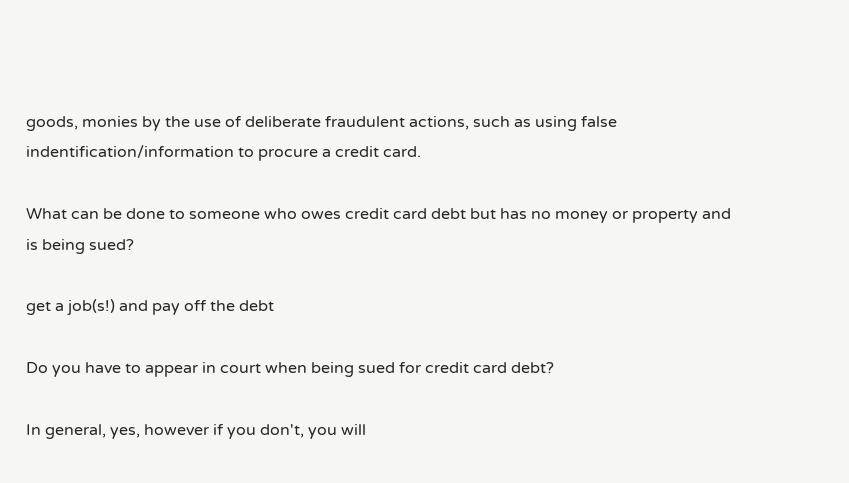goods, monies by the use of deliberate fraudulent actions, such as using false indentification/information to procure a credit card.

What can be done to someone who owes credit card debt but has no money or property and is being sued?

get a job(s!) and pay off the debt

Do you have to appear in court when being sued for credit card debt?

In general, yes, however if you don't, you will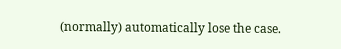(normally) automatically lose the case.